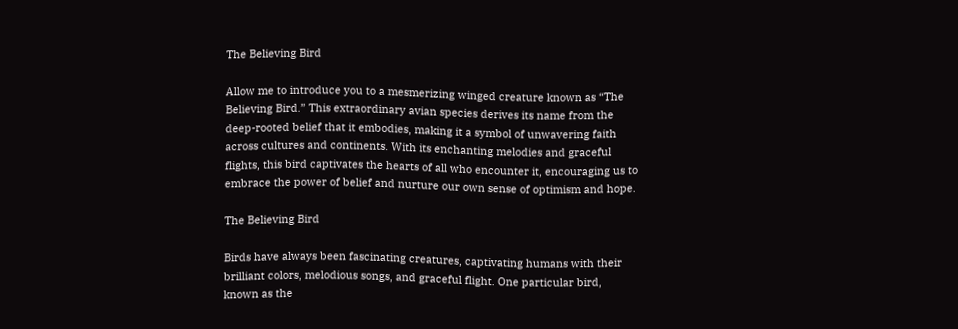The Believing Bird

Allow me to introduce you to a mesmerizing winged creature known as “The Believing Bird.” This extraordinary avian species derives its name from the deep-rooted belief that it embodies, making it a symbol of unwavering faith across cultures and continents. With its enchanting melodies and graceful flights, this bird captivates the hearts of all who encounter it, encouraging us to embrace the power of belief and nurture our own sense of optimism and hope.

The Believing Bird

Birds have always been fascinating creatures, captivating humans with their brilliant colors, melodious songs, and graceful flight. One particular bird, known as the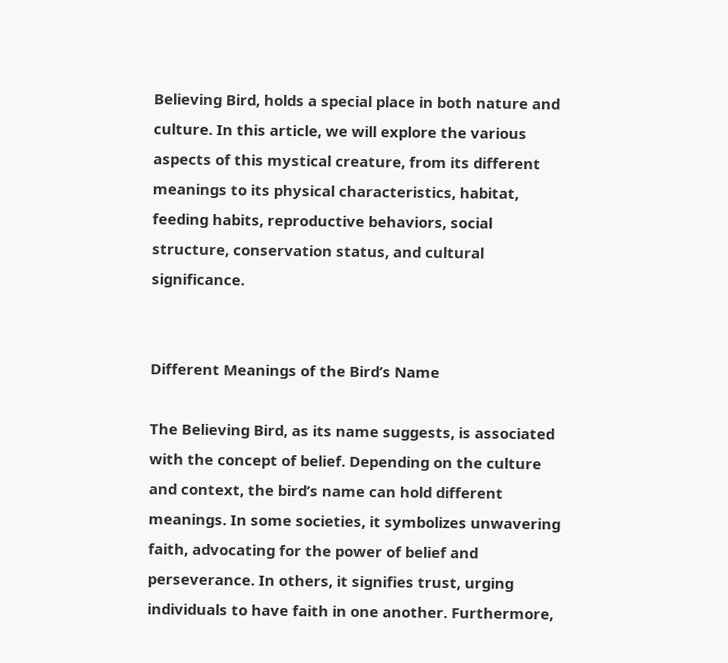Believing Bird, holds a special place in both nature and culture. In this article, we will explore the various aspects of this mystical creature, from its different meanings to its physical characteristics, habitat, feeding habits, reproductive behaviors, social structure, conservation status, and cultural significance.


Different Meanings of the Bird’s Name

The Believing Bird, as its name suggests, is associated with the concept of belief. Depending on the culture and context, the bird’s name can hold different meanings. In some societies, it symbolizes unwavering faith, advocating for the power of belief and perseverance. In others, it signifies trust, urging individuals to have faith in one another. Furthermore,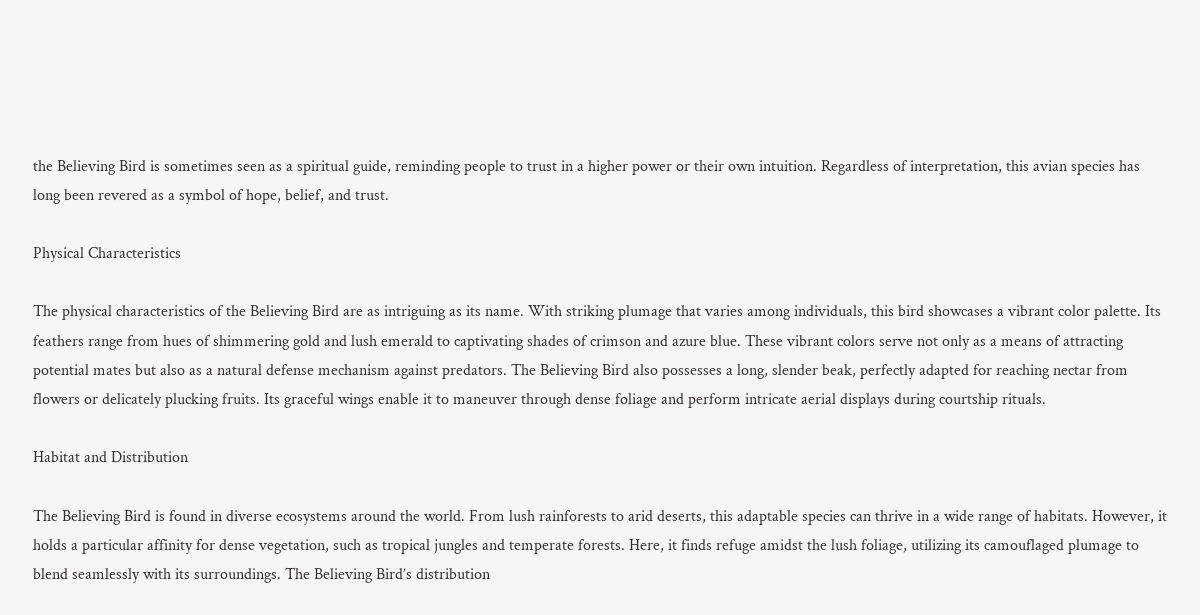the Believing Bird is sometimes seen as a spiritual guide, reminding people to trust in a higher power or their own intuition. Regardless of interpretation, this avian species has long been revered as a symbol of hope, belief, and trust.

Physical Characteristics

The physical characteristics of the Believing Bird are as intriguing as its name. With striking plumage that varies among individuals, this bird showcases a vibrant color palette. Its feathers range from hues of shimmering gold and lush emerald to captivating shades of crimson and azure blue. These vibrant colors serve not only as a means of attracting potential mates but also as a natural defense mechanism against predators. The Believing Bird also possesses a long, slender beak, perfectly adapted for reaching nectar from flowers or delicately plucking fruits. Its graceful wings enable it to maneuver through dense foliage and perform intricate aerial displays during courtship rituals.

Habitat and Distribution

The Believing Bird is found in diverse ecosystems around the world. From lush rainforests to arid deserts, this adaptable species can thrive in a wide range of habitats. However, it holds a particular affinity for dense vegetation, such as tropical jungles and temperate forests. Here, it finds refuge amidst the lush foliage, utilizing its camouflaged plumage to blend seamlessly with its surroundings. The Believing Bird’s distribution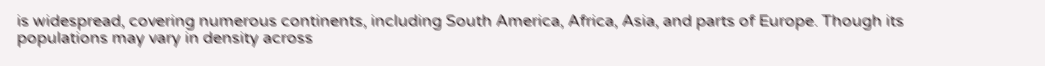is widespread, covering numerous continents, including South America, Africa, Asia, and parts of Europe. Though its populations may vary in density across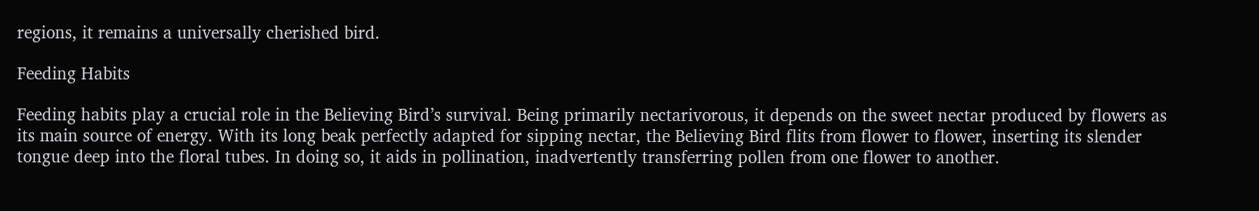regions, it remains a universally cherished bird.

Feeding Habits

Feeding habits play a crucial role in the Believing Bird’s survival. Being primarily nectarivorous, it depends on the sweet nectar produced by flowers as its main source of energy. With its long beak perfectly adapted for sipping nectar, the Believing Bird flits from flower to flower, inserting its slender tongue deep into the floral tubes. In doing so, it aids in pollination, inadvertently transferring pollen from one flower to another.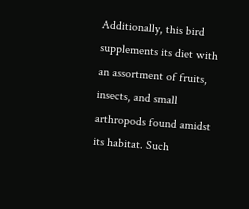Additionally, this bird supplements its diet with an assortment of fruits, insects, and small arthropods found amidst its habitat. Such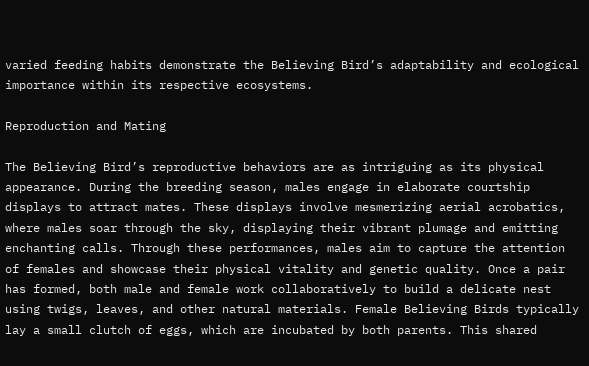varied feeding habits demonstrate the Believing Bird’s adaptability and ecological importance within its respective ecosystems.

Reproduction and Mating

The Believing Bird’s reproductive behaviors are as intriguing as its physical appearance. During the breeding season, males engage in elaborate courtship displays to attract mates. These displays involve mesmerizing aerial acrobatics, where males soar through the sky, displaying their vibrant plumage and emitting enchanting calls. Through these performances, males aim to capture the attention of females and showcase their physical vitality and genetic quality. Once a pair has formed, both male and female work collaboratively to build a delicate nest using twigs, leaves, and other natural materials. Female Believing Birds typically lay a small clutch of eggs, which are incubated by both parents. This shared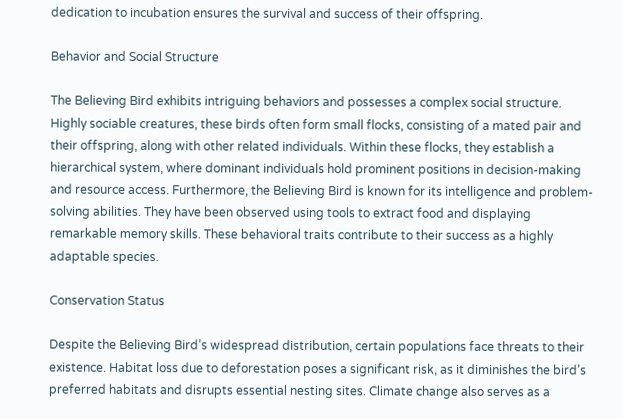dedication to incubation ensures the survival and success of their offspring.

Behavior and Social Structure

The Believing Bird exhibits intriguing behaviors and possesses a complex social structure. Highly sociable creatures, these birds often form small flocks, consisting of a mated pair and their offspring, along with other related individuals. Within these flocks, they establish a hierarchical system, where dominant individuals hold prominent positions in decision-making and resource access. Furthermore, the Believing Bird is known for its intelligence and problem-solving abilities. They have been observed using tools to extract food and displaying remarkable memory skills. These behavioral traits contribute to their success as a highly adaptable species.

Conservation Status

Despite the Believing Bird’s widespread distribution, certain populations face threats to their existence. Habitat loss due to deforestation poses a significant risk, as it diminishes the bird’s preferred habitats and disrupts essential nesting sites. Climate change also serves as a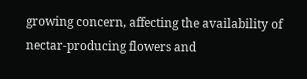growing concern, affecting the availability of nectar-producing flowers and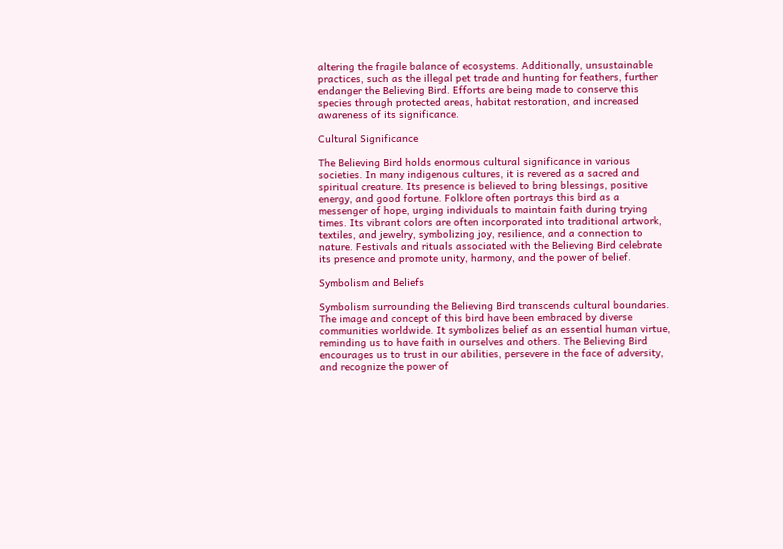altering the fragile balance of ecosystems. Additionally, unsustainable practices, such as the illegal pet trade and hunting for feathers, further endanger the Believing Bird. Efforts are being made to conserve this species through protected areas, habitat restoration, and increased awareness of its significance.

Cultural Significance

The Believing Bird holds enormous cultural significance in various societies. In many indigenous cultures, it is revered as a sacred and spiritual creature. Its presence is believed to bring blessings, positive energy, and good fortune. Folklore often portrays this bird as a messenger of hope, urging individuals to maintain faith during trying times. Its vibrant colors are often incorporated into traditional artwork, textiles, and jewelry, symbolizing joy, resilience, and a connection to nature. Festivals and rituals associated with the Believing Bird celebrate its presence and promote unity, harmony, and the power of belief.

Symbolism and Beliefs

Symbolism surrounding the Believing Bird transcends cultural boundaries. The image and concept of this bird have been embraced by diverse communities worldwide. It symbolizes belief as an essential human virtue, reminding us to have faith in ourselves and others. The Believing Bird encourages us to trust in our abilities, persevere in the face of adversity, and recognize the power of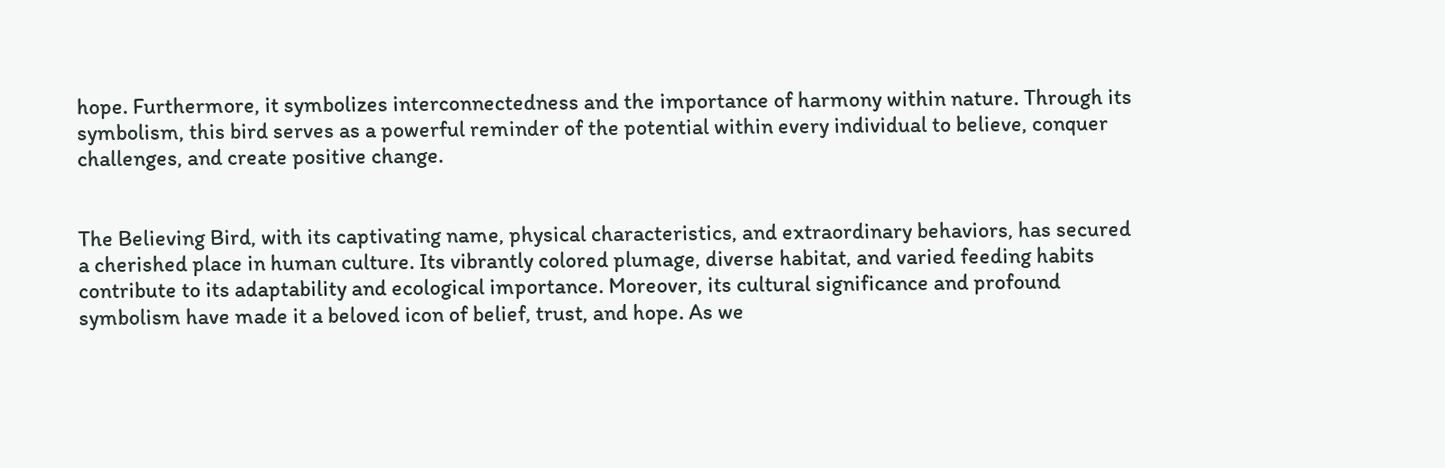hope. Furthermore, it symbolizes interconnectedness and the importance of harmony within nature. Through its symbolism, this bird serves as a powerful reminder of the potential within every individual to believe, conquer challenges, and create positive change.


The Believing Bird, with its captivating name, physical characteristics, and extraordinary behaviors, has secured a cherished place in human culture. Its vibrantly colored plumage, diverse habitat, and varied feeding habits contribute to its adaptability and ecological importance. Moreover, its cultural significance and profound symbolism have made it a beloved icon of belief, trust, and hope. As we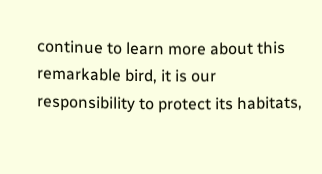continue to learn more about this remarkable bird, it is our responsibility to protect its habitats,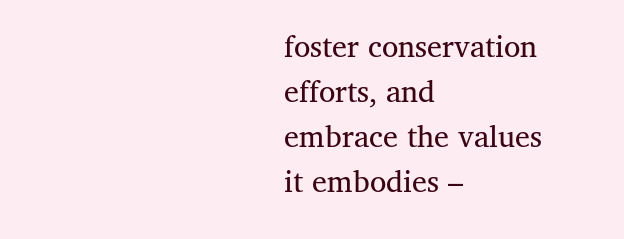foster conservation efforts, and embrace the values it embodies –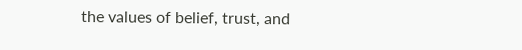the values of belief, trust, and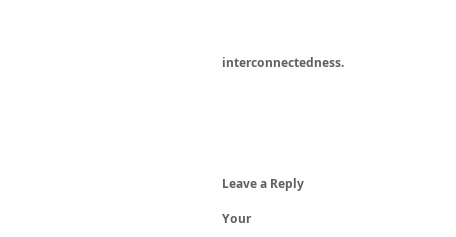interconnectedness.






Leave a Reply

Your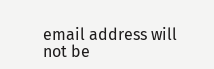email address will not be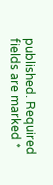published. Required fields are marked *